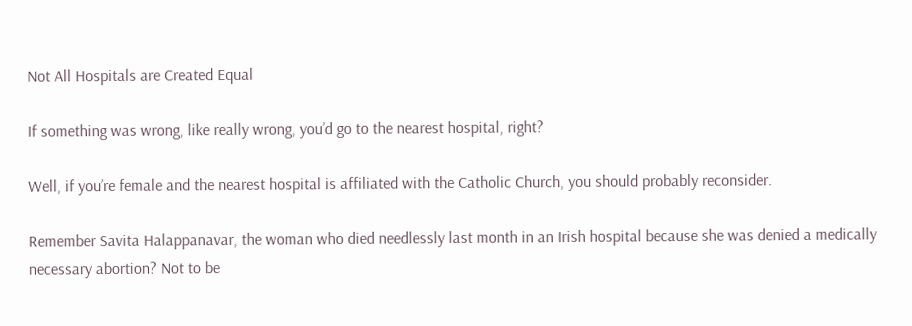Not All Hospitals are Created Equal

If something was wrong, like really wrong, you’d go to the nearest hospital, right?

Well, if you’re female and the nearest hospital is affiliated with the Catholic Church, you should probably reconsider.

Remember Savita Halappanavar, the woman who died needlessly last month in an Irish hospital because she was denied a medically necessary abortion? Not to be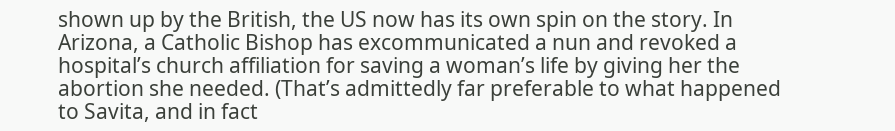shown up by the British, the US now has its own spin on the story. In Arizona, a Catholic Bishop has excommunicated a nun and revoked a hospital’s church affiliation for saving a woman’s life by giving her the abortion she needed. (That’s admittedly far preferable to what happened to Savita, and in fact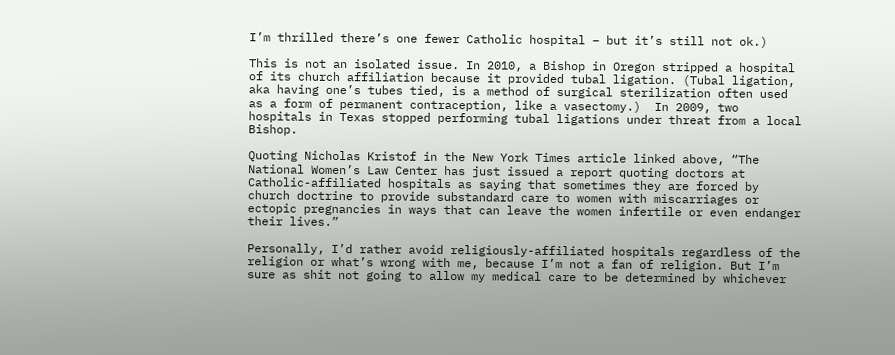I’m thrilled there’s one fewer Catholic hospital – but it’s still not ok.)

This is not an isolated issue. In 2010, a Bishop in Oregon stripped a hospital of its church affiliation because it provided tubal ligation. (Tubal ligation, aka having one’s tubes tied, is a method of surgical sterilization often used as a form of permanent contraception, like a vasectomy.)  In 2009, two hospitals in Texas stopped performing tubal ligations under threat from a local Bishop.

Quoting Nicholas Kristof in the New York Times article linked above, “The National Women’s Law Center has just issued a report quoting doctors at Catholic-affiliated hospitals as saying that sometimes they are forced by church doctrine to provide substandard care to women with miscarriages or ectopic pregnancies in ways that can leave the women infertile or even endanger their lives.”

Personally, I’d rather avoid religiously-affiliated hospitals regardless of the religion or what’s wrong with me, because I’m not a fan of religion. But I’m sure as shit not going to allow my medical care to be determined by whichever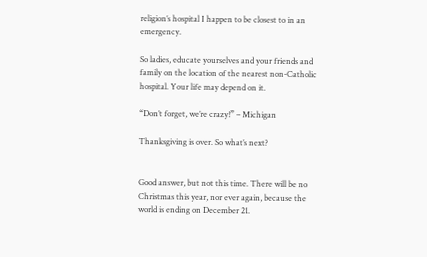religion’s hospital I happen to be closest to in an emergency.

So ladies, educate yourselves and your friends and family on the location of the nearest non-Catholic hospital. Your life may depend on it.

“Don’t forget, we’re crazy!” – Michigan

Thanksgiving is over. So what’s next?


Good answer, but not this time. There will be no Christmas this year, nor ever again, because the world is ending on December 21.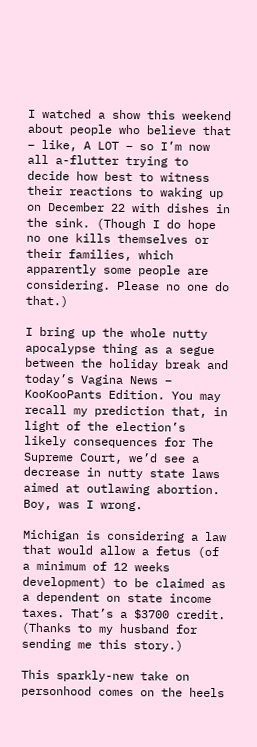I watched a show this weekend about people who believe that – like, A LOT – so I’m now all a-flutter trying to decide how best to witness their reactions to waking up on December 22 with dishes in the sink. (Though I do hope no one kills themselves or their families, which apparently some people are considering. Please no one do that.)

I bring up the whole nutty apocalypse thing as a segue between the holiday break and today’s Vagina News – KooKooPants Edition. You may recall my prediction that, in light of the election’s likely consequences for The Supreme Court, we’d see a decrease in nutty state laws aimed at outlawing abortion. Boy, was I wrong.

Michigan is considering a law that would allow a fetus (of a minimum of 12 weeks development) to be claimed as a dependent on state income taxes. That’s a $3700 credit. (Thanks to my husband for sending me this story.)

This sparkly-new take on personhood comes on the heels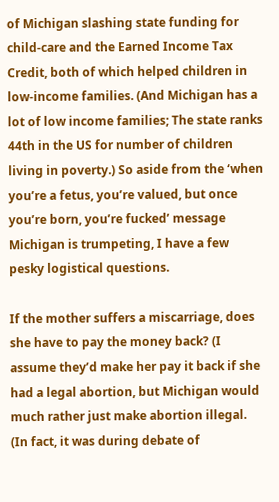of Michigan slashing state funding for child-care and the Earned Income Tax Credit, both of which helped children in low-income families. (And Michigan has a lot of low income families; The state ranks 44th in the US for number of children living in poverty.) So aside from the ‘when you’re a fetus, you’re valued, but once you’re born, you’re fucked’ message Michigan is trumpeting, I have a few pesky logistical questions.

If the mother suffers a miscarriage, does she have to pay the money back? (I assume they’d make her pay it back if she had a legal abortion, but Michigan would much rather just make abortion illegal. (In fact, it was during debate of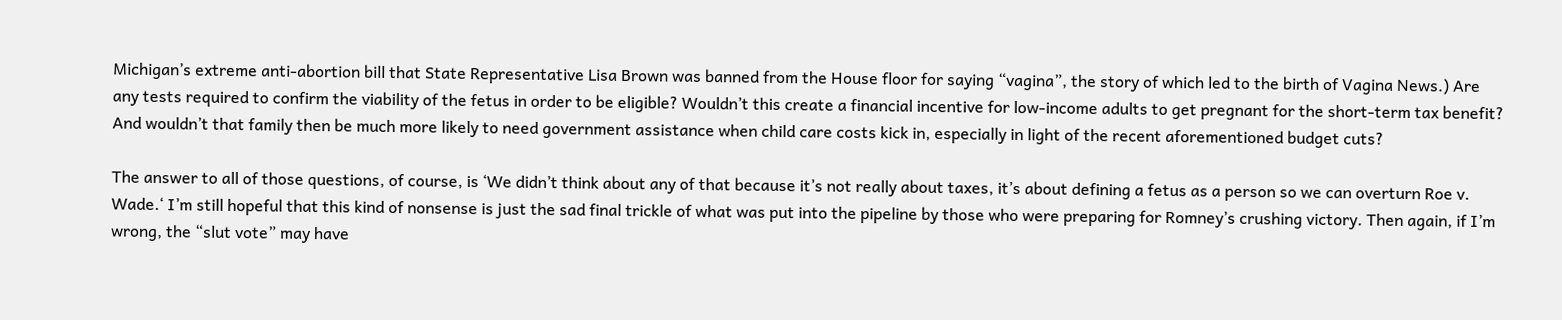Michigan’s extreme anti-abortion bill that State Representative Lisa Brown was banned from the House floor for saying “vagina”, the story of which led to the birth of Vagina News.) Are any tests required to confirm the viability of the fetus in order to be eligible? Wouldn’t this create a financial incentive for low-income adults to get pregnant for the short-term tax benefit? And wouldn’t that family then be much more likely to need government assistance when child care costs kick in, especially in light of the recent aforementioned budget cuts?

The answer to all of those questions, of course, is ‘We didn’t think about any of that because it’s not really about taxes, it’s about defining a fetus as a person so we can overturn Roe v. Wade.‘ I’m still hopeful that this kind of nonsense is just the sad final trickle of what was put into the pipeline by those who were preparing for Romney’s crushing victory. Then again, if I’m wrong, the “slut vote” may have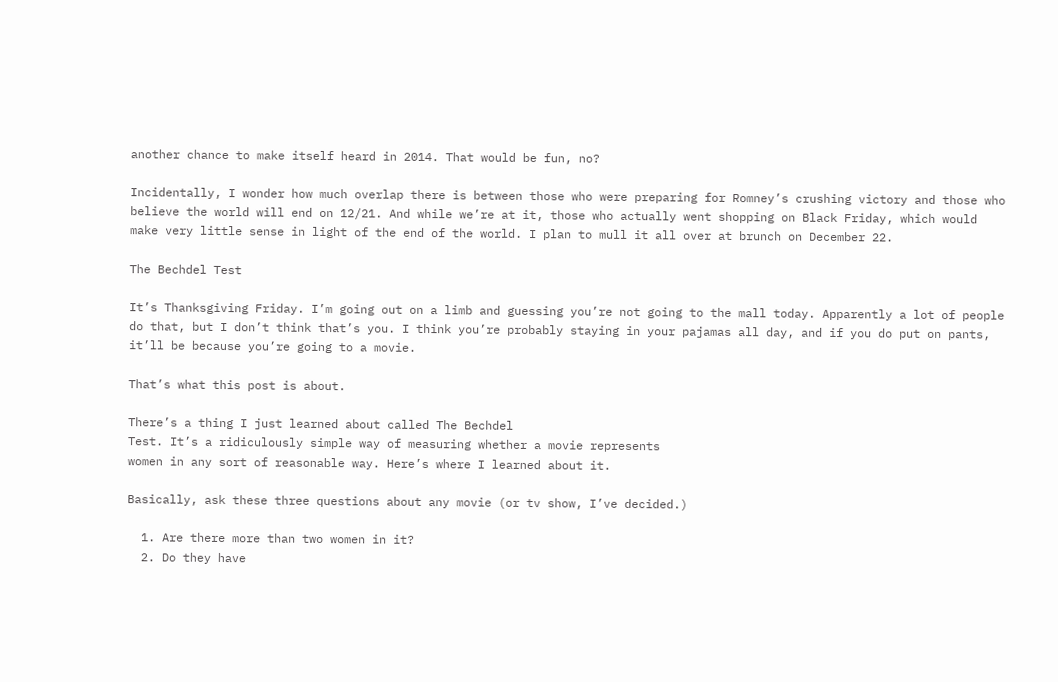another chance to make itself heard in 2014. That would be fun, no?

Incidentally, I wonder how much overlap there is between those who were preparing for Romney’s crushing victory and those who believe the world will end on 12/21. And while we’re at it, those who actually went shopping on Black Friday, which would make very little sense in light of the end of the world. I plan to mull it all over at brunch on December 22.

The Bechdel Test

It’s Thanksgiving Friday. I’m going out on a limb and guessing you’re not going to the mall today. Apparently a lot of people do that, but I don’t think that’s you. I think you’re probably staying in your pajamas all day, and if you do put on pants, it’ll be because you’re going to a movie.

That’s what this post is about.

There’s a thing I just learned about called The Bechdel
Test. It’s a ridiculously simple way of measuring whether a movie represents
women in any sort of reasonable way. Here’s where I learned about it.

Basically, ask these three questions about any movie (or tv show, I’ve decided.)

  1. Are there more than two women in it?
  2. Do they have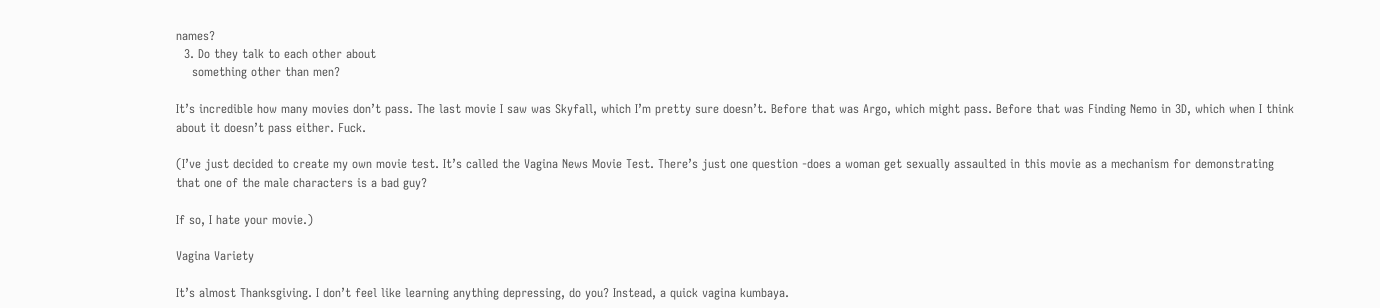names?
  3. Do they talk to each other about
    something other than men?

It’s incredible how many movies don’t pass. The last movie I saw was Skyfall, which I’m pretty sure doesn’t. Before that was Argo, which might pass. Before that was Finding Nemo in 3D, which when I think about it doesn’t pass either. Fuck.

(I’ve just decided to create my own movie test. It’s called the Vagina News Movie Test. There’s just one question -does a woman get sexually assaulted in this movie as a mechanism for demonstrating that one of the male characters is a bad guy?

If so, I hate your movie.)

Vagina Variety

It’s almost Thanksgiving. I don’t feel like learning anything depressing, do you? Instead, a quick vagina kumbaya.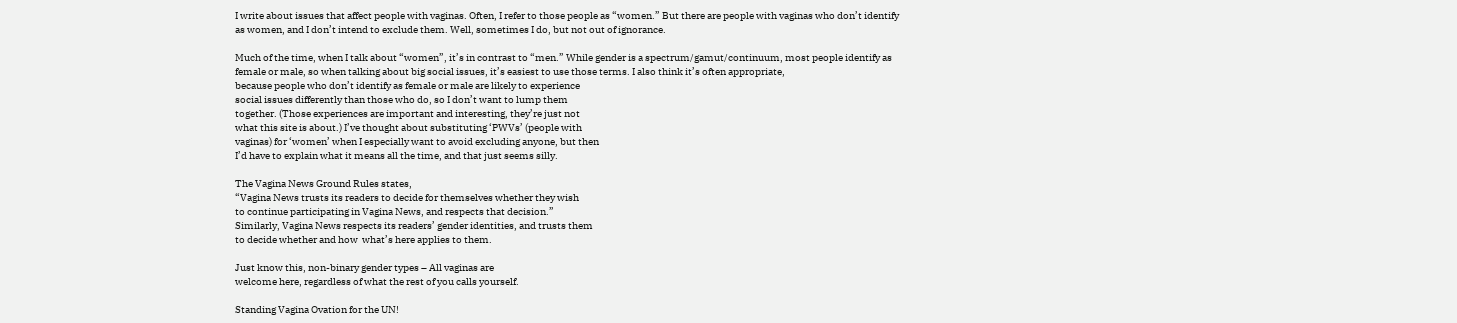I write about issues that affect people with vaginas. Often, I refer to those people as “women.” But there are people with vaginas who don’t identify as women, and I don’t intend to exclude them. Well, sometimes I do, but not out of ignorance.

Much of the time, when I talk about “women”, it’s in contrast to “men.” While gender is a spectrum/gamut/continuum, most people identify as female or male, so when talking about big social issues, it’s easiest to use those terms. I also think it’s often appropriate,
because people who don’t identify as female or male are likely to experience
social issues differently than those who do, so I don’t want to lump them
together. (Those experiences are important and interesting, they’re just not
what this site is about.) I’ve thought about substituting ‘PWVs’ (people with
vaginas) for ‘women’ when I especially want to avoid excluding anyone, but then
I’d have to explain what it means all the time, and that just seems silly.

The Vagina News Ground Rules states,
“Vagina News trusts its readers to decide for themselves whether they wish
to continue participating in Vagina News, and respects that decision.”
Similarly, Vagina News respects its readers’ gender identities, and trusts them
to decide whether and how  what’s here applies to them.

Just know this, non-binary gender types – All vaginas are
welcome here, regardless of what the rest of you calls yourself.

Standing Vagina Ovation for the UN!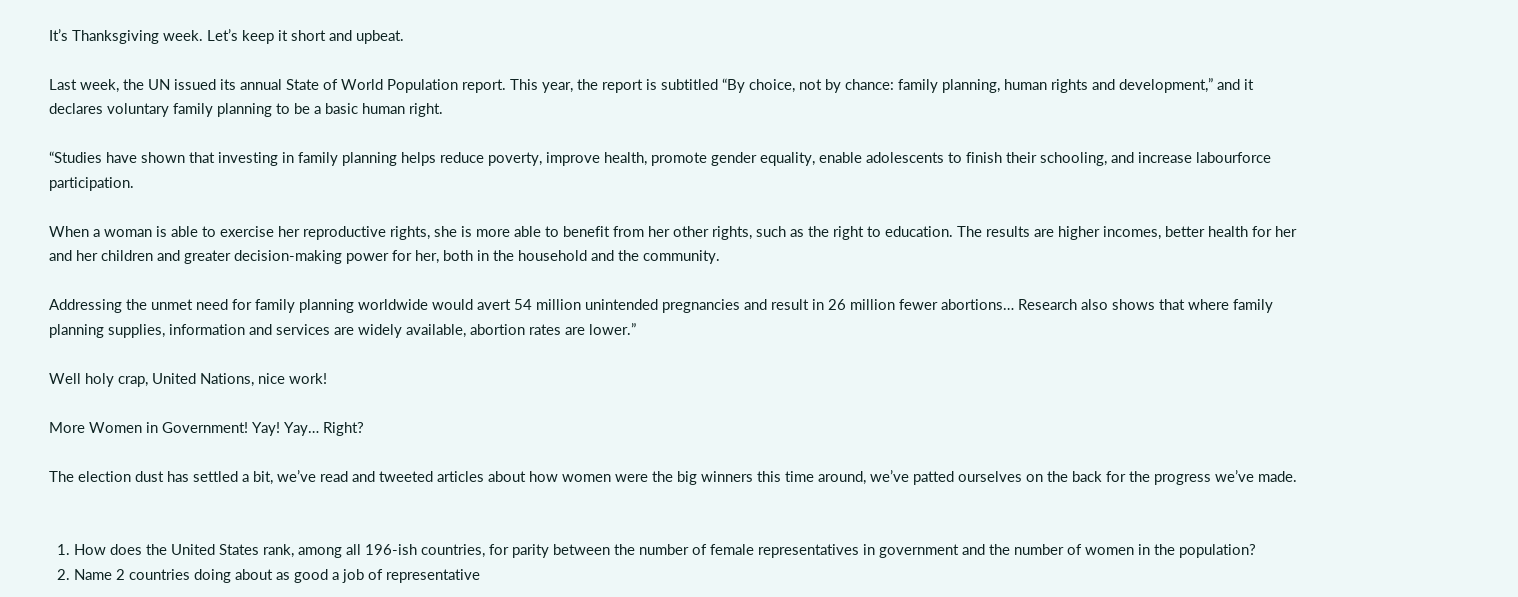It’s Thanksgiving week. Let’s keep it short and upbeat.

Last week, the UN issued its annual State of World Population report. This year, the report is subtitled “By choice, not by chance: family planning, human rights and development,” and it declares voluntary family planning to be a basic human right.

“Studies have shown that investing in family planning helps reduce poverty, improve health, promote gender equality, enable adolescents to finish their schooling, and increase labourforce participation.

When a woman is able to exercise her reproductive rights, she is more able to benefit from her other rights, such as the right to education. The results are higher incomes, better health for her and her children and greater decision-making power for her, both in the household and the community.

Addressing the unmet need for family planning worldwide would avert 54 million unintended pregnancies and result in 26 million fewer abortions… Research also shows that where family planning supplies, information and services are widely available, abortion rates are lower.”

Well holy crap, United Nations, nice work!

More Women in Government! Yay! Yay… Right?

The election dust has settled a bit, we’ve read and tweeted articles about how women were the big winners this time around, we’ve patted ourselves on the back for the progress we’ve made.


  1. How does the United States rank, among all 196-ish countries, for parity between the number of female representatives in government and the number of women in the population?
  2. Name 2 countries doing about as good a job of representative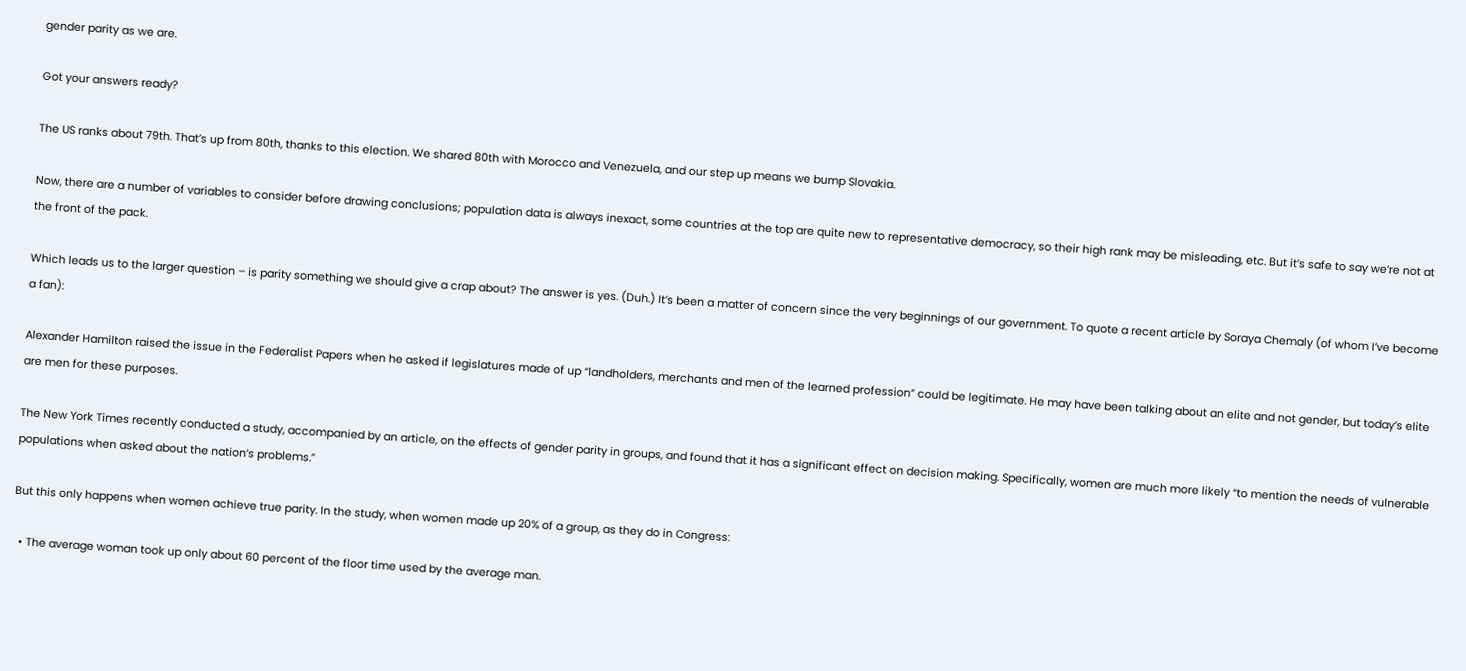gender parity as we are.

Got your answers ready?

The US ranks about 79th. That’s up from 80th, thanks to this election. We shared 80th with Morocco and Venezuela, and our step up means we bump Slovakia.

Now, there are a number of variables to consider before drawing conclusions; population data is always inexact, some countries at the top are quite new to representative democracy, so their high rank may be misleading, etc. But it’s safe to say we’re not at the front of the pack.

Which leads us to the larger question – is parity something we should give a crap about? The answer is yes. (Duh.) It’s been a matter of concern since the very beginnings of our government. To quote a recent article by Soraya Chemaly (of whom I’ve become a fan):

Alexander Hamilton raised the issue in the Federalist Papers when he asked if legislatures made of up “landholders, merchants and men of the learned profession” could be legitimate. He may have been talking about an elite and not gender, but today’s elite are men for these purposes.

The New York Times recently conducted a study, accompanied by an article, on the effects of gender parity in groups, and found that it has a significant effect on decision making. Specifically, women are much more likely “to mention the needs of vulnerable populations when asked about the nation’s problems.”

But this only happens when women achieve true parity. In the study, when women made up 20% of a group, as they do in Congress:

  • The average woman took up only about 60 percent of the floor time used by the average man.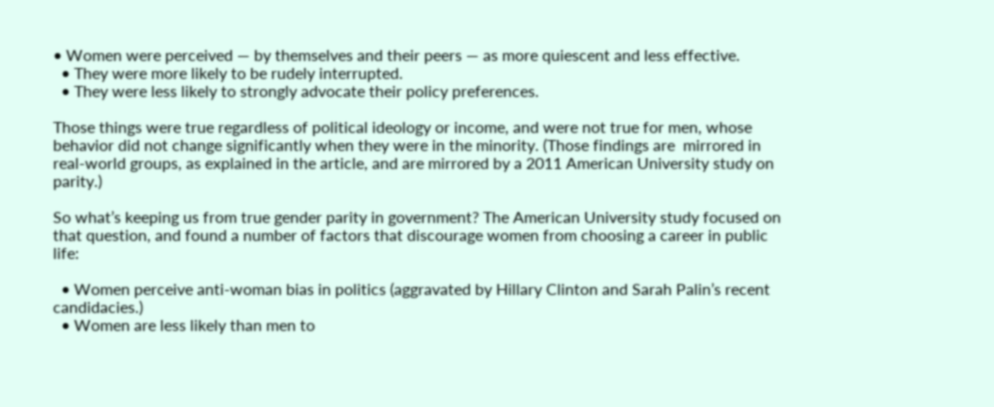• Women were perceived — by themselves and their peers — as more quiescent and less effective.
  • They were more likely to be rudely interrupted.
  • They were less likely to strongly advocate their policy preferences.

Those things were true regardless of political ideology or income, and were not true for men, whose behavior did not change significantly when they were in the minority. (Those findings are  mirrored in real-world groups, as explained in the article, and are mirrored by a 2011 American University study on parity.)

So what’s keeping us from true gender parity in government? The American University study focused on that question, and found a number of factors that discourage women from choosing a career in public life:

  • Women perceive anti-woman bias in politics (aggravated by Hillary Clinton and Sarah Palin’s recent candidacies.)
  • Women are less likely than men to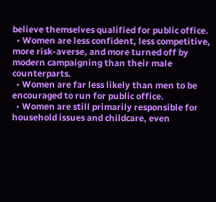believe themselves qualified for public office.
  • Women are less confident, less competitive, more risk-averse, and more turned off by modern campaigning than their male counterparts.
  • Women are far less likely than men to be encouraged to run for public office.
  • Women are still primarily responsible for household issues and childcare, even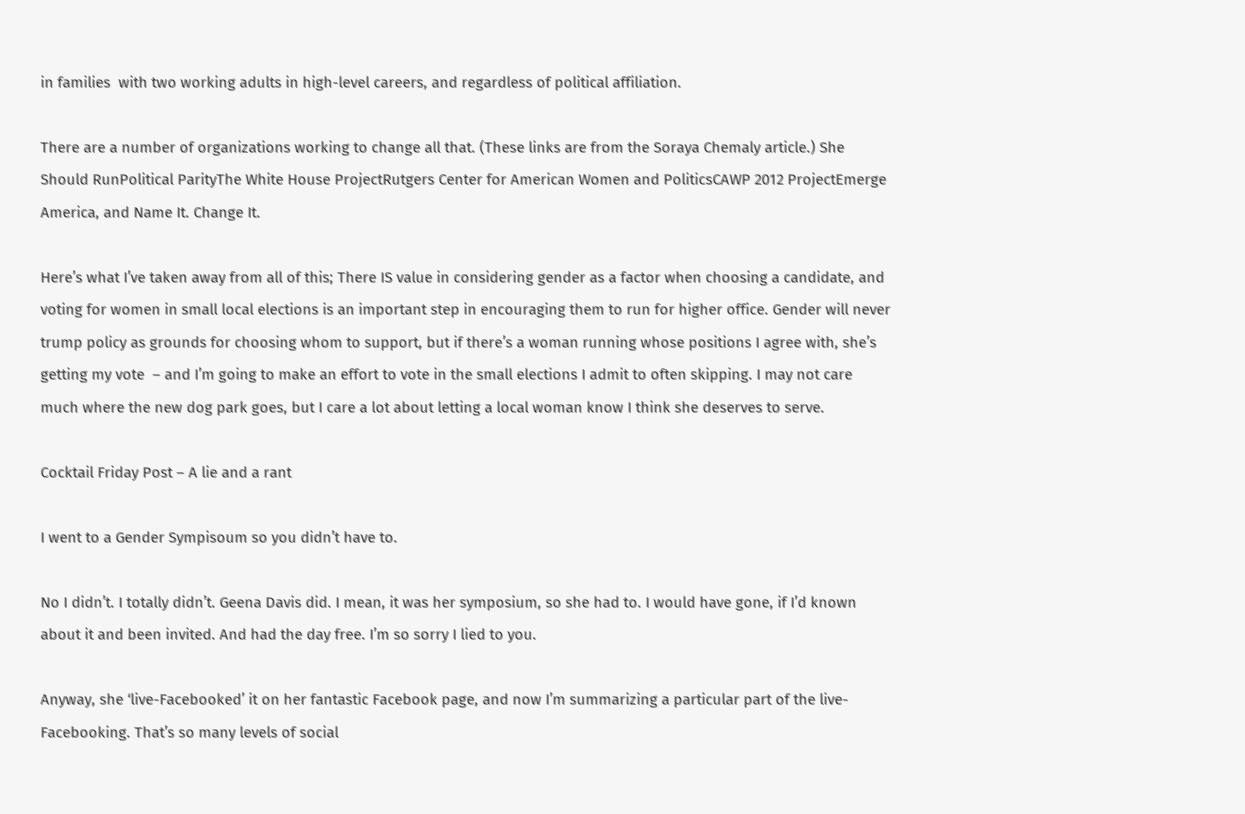in families  with two working adults in high-level careers, and regardless of political affiliation.

There are a number of organizations working to change all that. (These links are from the Soraya Chemaly article.) She Should RunPolitical ParityThe White House ProjectRutgers Center for American Women and PoliticsCAWP 2012 ProjectEmerge America, and Name It. Change It.

Here’s what I’ve taken away from all of this; There IS value in considering gender as a factor when choosing a candidate, and voting for women in small local elections is an important step in encouraging them to run for higher office. Gender will never trump policy as grounds for choosing whom to support, but if there’s a woman running whose positions I agree with, she’s getting my vote  – and I’m going to make an effort to vote in the small elections I admit to often skipping. I may not care much where the new dog park goes, but I care a lot about letting a local woman know I think she deserves to serve.

Cocktail Friday Post – A lie and a rant

I went to a Gender Sympisoum so you didn’t have to.

No I didn’t. I totally didn’t. Geena Davis did. I mean, it was her symposium, so she had to. I would have gone, if I’d known about it and been invited. And had the day free. I’m so sorry I lied to you.

Anyway, she ‘live-Facebooked’ it on her fantastic Facebook page, and now I’m summarizing a particular part of the live-Facebooking. That’s so many levels of social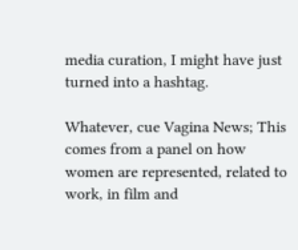media curation, I might have just turned into a hashtag.

Whatever, cue Vagina News; This comes from a panel on how women are represented, related to work, in film and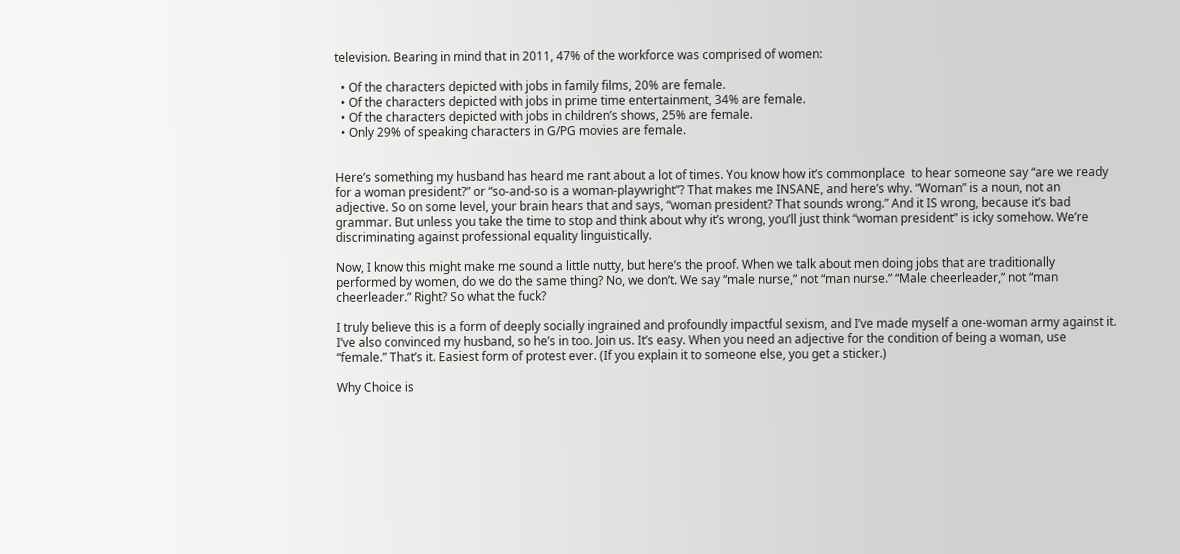television. Bearing in mind that in 2011, 47% of the workforce was comprised of women:

  • Of the characters depicted with jobs in family films, 20% are female.
  • Of the characters depicted with jobs in prime time entertainment, 34% are female.
  • Of the characters depicted with jobs in children’s shows, 25% are female.
  • Only 29% of speaking characters in G/PG movies are female.


Here’s something my husband has heard me rant about a lot of times. You know how it’s commonplace  to hear someone say “are we ready for a woman president?” or “so-and-so is a woman-playwright”? That makes me INSANE, and here’s why. “Woman” is a noun, not an adjective. So on some level, your brain hears that and says, “woman president? That sounds wrong.” And it IS wrong, because it’s bad grammar. But unless you take the time to stop and think about why it’s wrong, you’ll just think “woman president” is icky somehow. We’re discriminating against professional equality linguistically.

Now, I know this might make me sound a little nutty, but here’s the proof. When we talk about men doing jobs that are traditionally performed by women, do we do the same thing? No, we don’t. We say “male nurse,” not “man nurse.” “Male cheerleader,” not “man cheerleader.” Right? So what the fuck?

I truly believe this is a form of deeply socially ingrained and profoundly impactful sexism, and I’ve made myself a one-woman army against it. I’ve also convinced my husband, so he’s in too. Join us. It’s easy. When you need an adjective for the condition of being a woman, use “female.” That’s it. Easiest form of protest ever. (If you explain it to someone else, you get a sticker.)

Why Choice is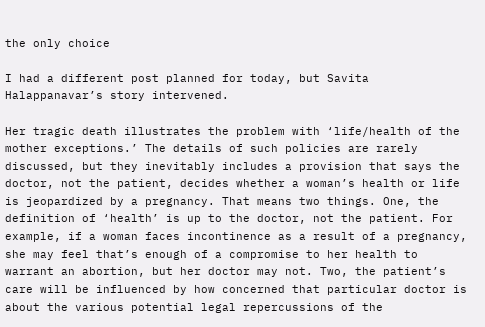the only choice

I had a different post planned for today, but Savita Halappanavar’s story intervened.

Her tragic death illustrates the problem with ‘life/health of the mother exceptions.’ The details of such policies are rarely discussed, but they inevitably includes a provision that says the doctor, not the patient, decides whether a woman’s health or life is jeopardized by a pregnancy. That means two things. One, the definition of ‘health’ is up to the doctor, not the patient. For example, if a woman faces incontinence as a result of a pregnancy, she may feel that’s enough of a compromise to her health to warrant an abortion, but her doctor may not. Two, the patient’s care will be influenced by how concerned that particular doctor is about the various potential legal repercussions of the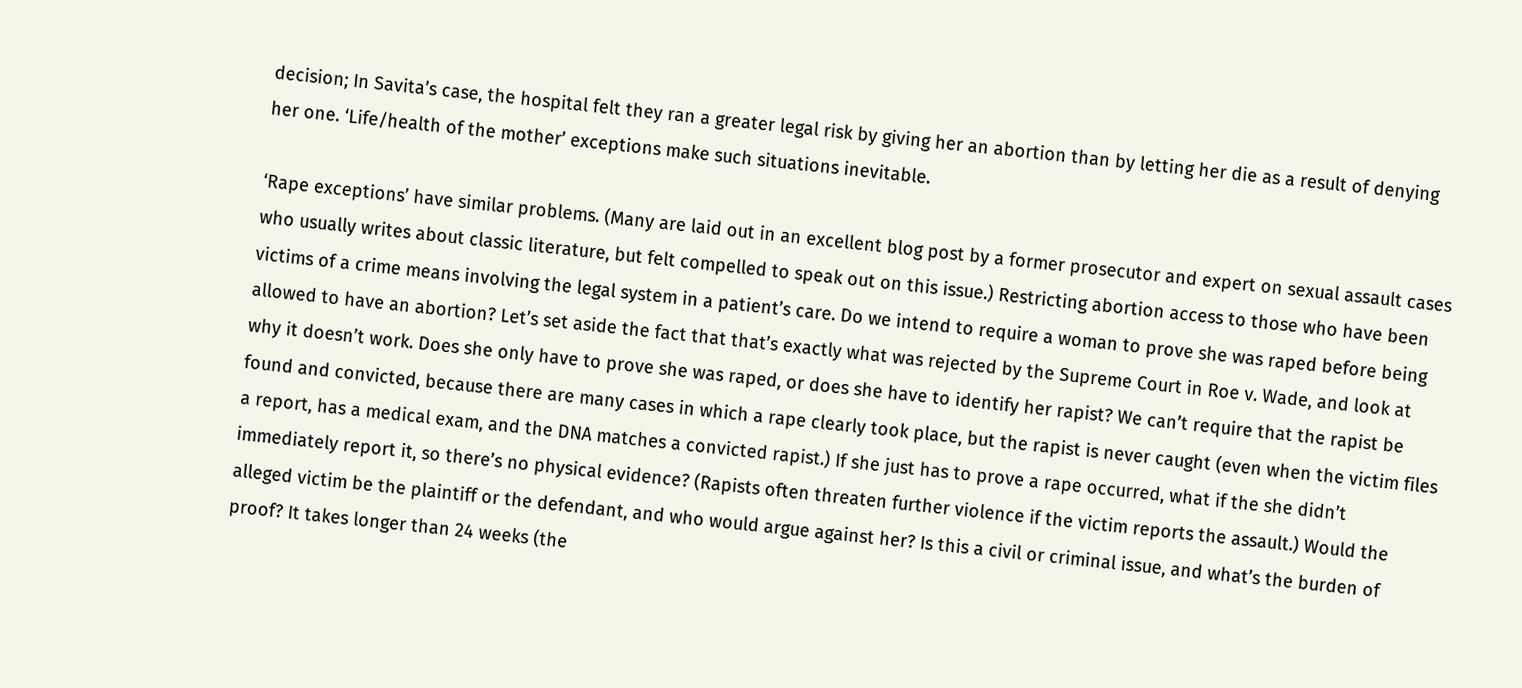decision; In Savita’s case, the hospital felt they ran a greater legal risk by giving her an abortion than by letting her die as a result of denying her one. ‘Life/health of the mother’ exceptions make such situations inevitable.

‘Rape exceptions’ have similar problems. (Many are laid out in an excellent blog post by a former prosecutor and expert on sexual assault cases who usually writes about classic literature, but felt compelled to speak out on this issue.) Restricting abortion access to those who have been victims of a crime means involving the legal system in a patient’s care. Do we intend to require a woman to prove she was raped before being allowed to have an abortion? Let’s set aside the fact that that’s exactly what was rejected by the Supreme Court in Roe v. Wade, and look at why it doesn’t work. Does she only have to prove she was raped, or does she have to identify her rapist? We can’t require that the rapist be found and convicted, because there are many cases in which a rape clearly took place, but the rapist is never caught (even when the victim files a report, has a medical exam, and the DNA matches a convicted rapist.) If she just has to prove a rape occurred, what if the she didn’t immediately report it, so there’s no physical evidence? (Rapists often threaten further violence if the victim reports the assault.) Would the alleged victim be the plaintiff or the defendant, and who would argue against her? Is this a civil or criminal issue, and what’s the burden of proof? It takes longer than 24 weeks (the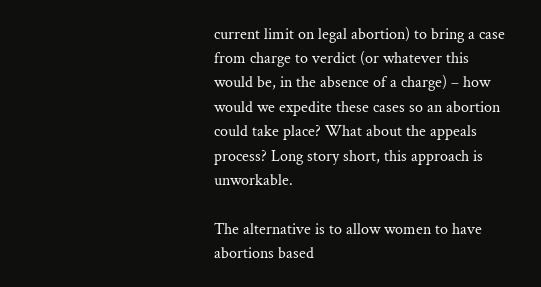current limit on legal abortion) to bring a case from charge to verdict (or whatever this would be, in the absence of a charge) – how would we expedite these cases so an abortion could take place? What about the appeals process? Long story short, this approach is unworkable.

The alternative is to allow women to have abortions based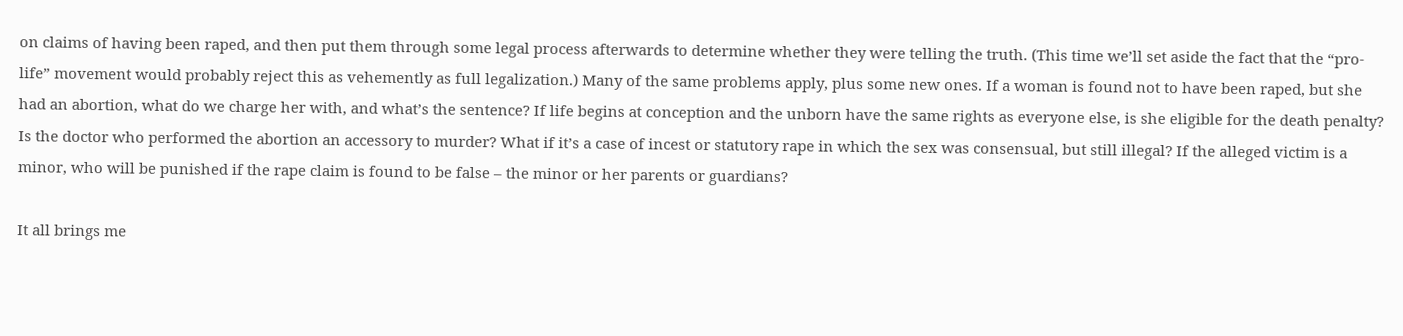on claims of having been raped, and then put them through some legal process afterwards to determine whether they were telling the truth. (This time we’ll set aside the fact that the “pro-life” movement would probably reject this as vehemently as full legalization.) Many of the same problems apply, plus some new ones. If a woman is found not to have been raped, but she had an abortion, what do we charge her with, and what’s the sentence? If life begins at conception and the unborn have the same rights as everyone else, is she eligible for the death penalty? Is the doctor who performed the abortion an accessory to murder? What if it’s a case of incest or statutory rape in which the sex was consensual, but still illegal? If the alleged victim is a minor, who will be punished if the rape claim is found to be false – the minor or her parents or guardians?

It all brings me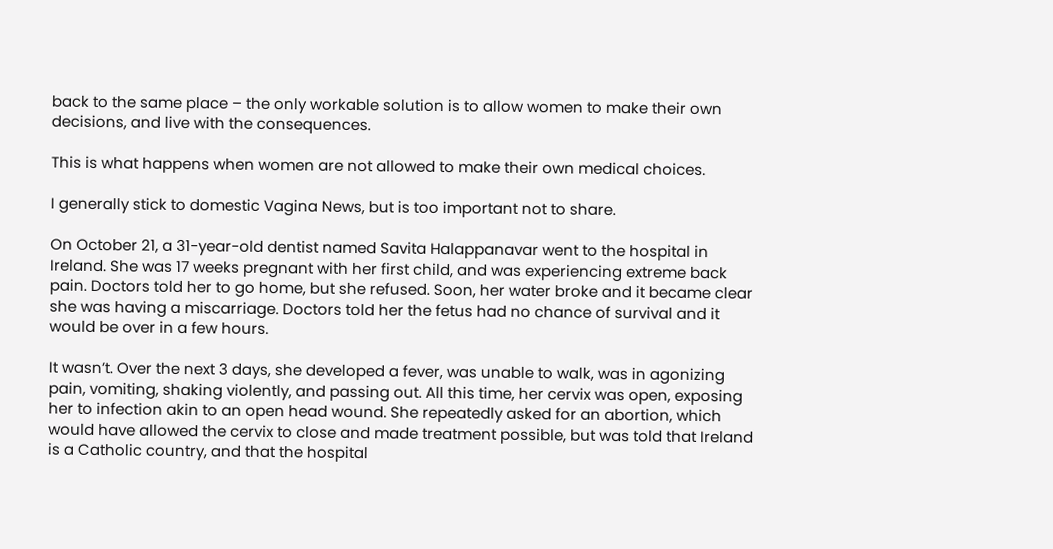back to the same place – the only workable solution is to allow women to make their own decisions, and live with the consequences.

This is what happens when women are not allowed to make their own medical choices.

I generally stick to domestic Vagina News, but is too important not to share.

On October 21, a 31-year-old dentist named Savita Halappanavar went to the hospital in Ireland. She was 17 weeks pregnant with her first child, and was experiencing extreme back pain. Doctors told her to go home, but she refused. Soon, her water broke and it became clear she was having a miscarriage. Doctors told her the fetus had no chance of survival and it would be over in a few hours.

It wasn’t. Over the next 3 days, she developed a fever, was unable to walk, was in agonizing pain, vomiting, shaking violently, and passing out. All this time, her cervix was open, exposing her to infection akin to an open head wound. She repeatedly asked for an abortion, which would have allowed the cervix to close and made treatment possible, but was told that Ireland is a Catholic country, and that the hospital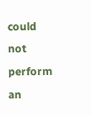could not perform an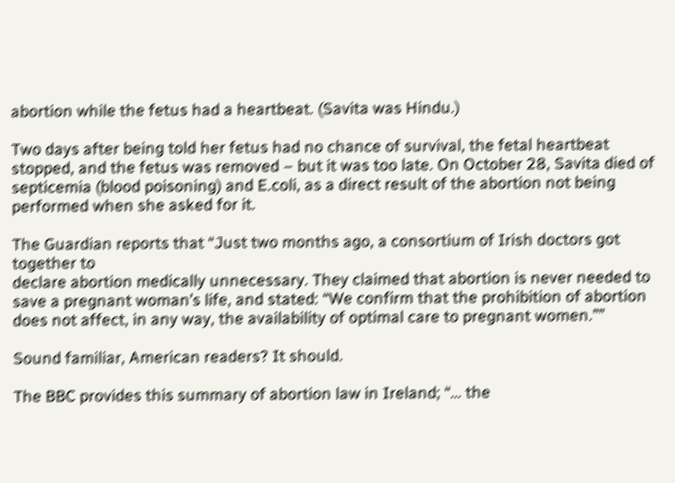abortion while the fetus had a heartbeat. (Savita was Hindu.)

Two days after being told her fetus had no chance of survival, the fetal heartbeat stopped, and the fetus was removed – but it was too late. On October 28, Savita died of septicemia (blood poisoning) and E.coli, as a direct result of the abortion not being performed when she asked for it.

The Guardian reports that “Just two months ago, a consortium of Irish doctors got together to
declare abortion medically unnecessary. They claimed that abortion is never needed to save a pregnant woman’s life, and stated: “We confirm that the prohibition of abortion does not affect, in any way, the availability of optimal care to pregnant women.””

Sound familiar, American readers? It should.

The BBC provides this summary of abortion law in Ireland; “… the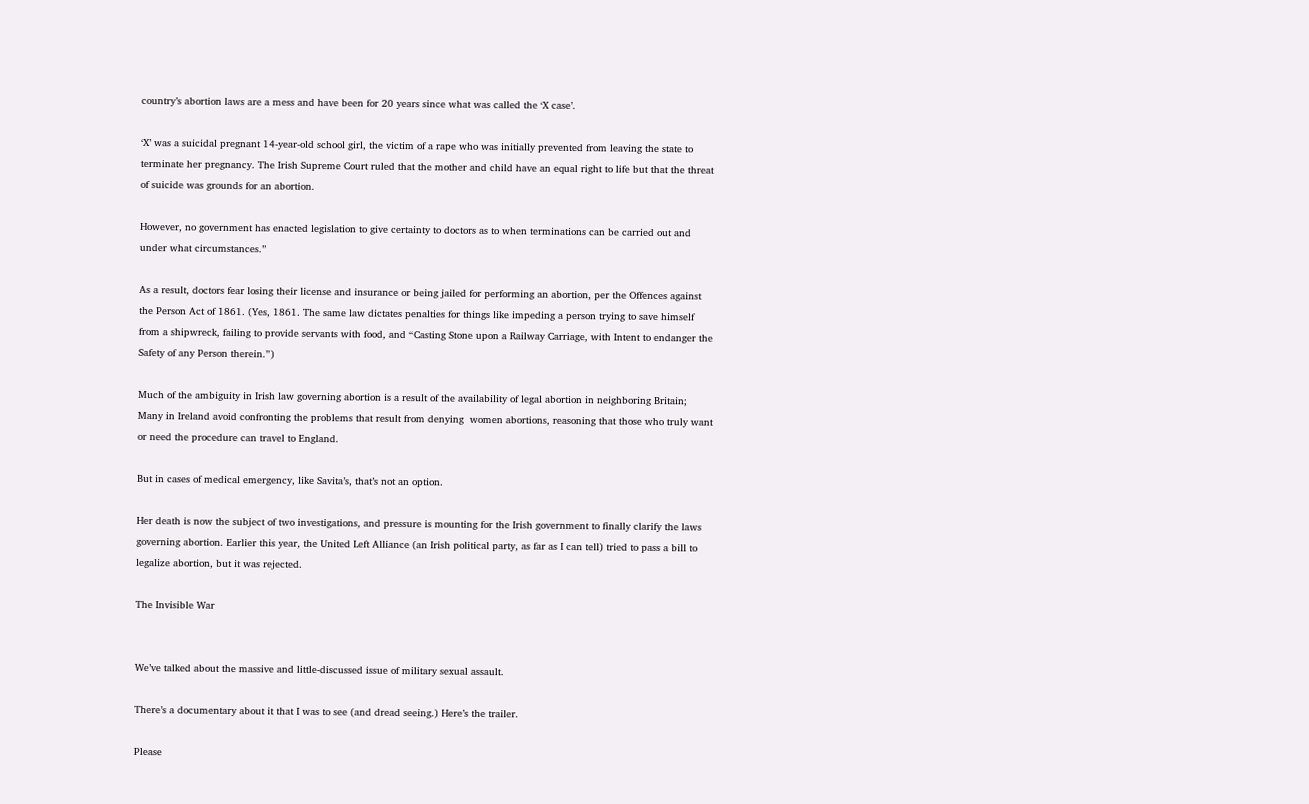country’s abortion laws are a mess and have been for 20 years since what was called the ‘X case’.

‘X’ was a suicidal pregnant 14-year-old school girl, the victim of a rape who was initially prevented from leaving the state to terminate her pregnancy. The Irish Supreme Court ruled that the mother and child have an equal right to life but that the threat of suicide was grounds for an abortion.

However, no government has enacted legislation to give certainty to doctors as to when terminations can be carried out and under what circumstances.”

As a result, doctors fear losing their license and insurance or being jailed for performing an abortion, per the Offences against the Person Act of 1861. (Yes, 1861. The same law dictates penalties for things like impeding a person trying to save himself from a shipwreck, failing to provide servants with food, and “Casting Stone upon a Railway Carriage, with Intent to endanger the Safety of any Person therein.”)

Much of the ambiguity in Irish law governing abortion is a result of the availability of legal abortion in neighboring Britain; Many in Ireland avoid confronting the problems that result from denying  women abortions, reasoning that those who truly want or need the procedure can travel to England.

But in cases of medical emergency, like Savita’s, that’s not an option.

Her death is now the subject of two investigations, and pressure is mounting for the Irish government to finally clarify the laws governing abortion. Earlier this year, the United Left Alliance (an Irish political party, as far as I can tell) tried to pass a bill to legalize abortion, but it was rejected.

The Invisible War


We’ve talked about the massive and little-discussed issue of military sexual assault.

There’s a documentary about it that I was to see (and dread seeing.) Here’s the trailer.

Please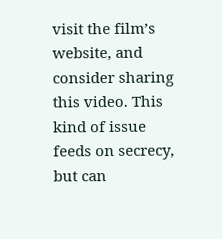visit the film’s website, and consider sharing this video. This kind of issue feeds on secrecy, but can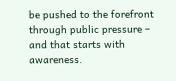be pushed to the forefront through public pressure – and that starts with awareness.